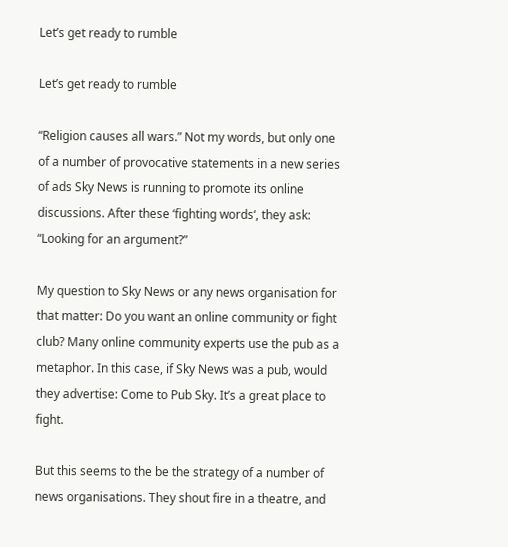Let’s get ready to rumble

Let’s get ready to rumble

“Religion causes all wars.” Not my words, but only one of a number of provocative statements in a new series of ads Sky News is running to promote its online discussions. After these ‘fighting words‘, they ask: “Looking for an argument?”

My question to Sky News or any news organisation for that matter: Do you want an online community or fight club? Many online community experts use the pub as a metaphor. In this case, if Sky News was a pub, would they advertise: Come to Pub Sky. It’s a great place to fight.

But this seems to the be the strategy of a number of news organisations. They shout fire in a theatre, and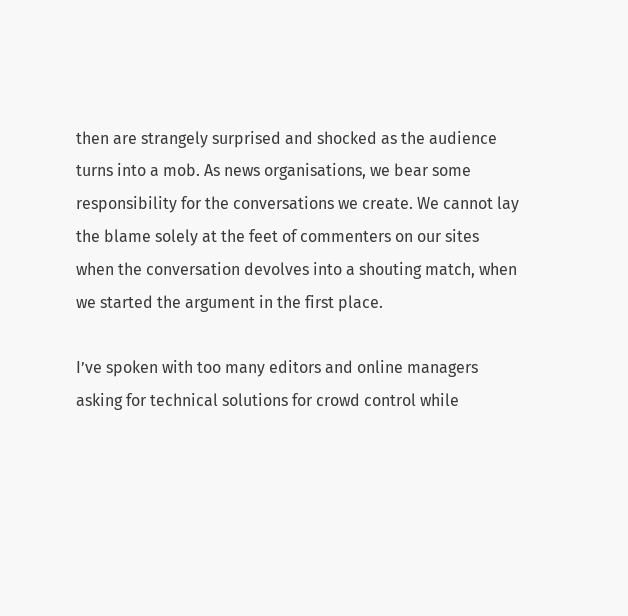then are strangely surprised and shocked as the audience turns into a mob. As news organisations, we bear some responsibility for the conversations we create. We cannot lay the blame solely at the feet of commenters on our sites when the conversation devolves into a shouting match, when we started the argument in the first place.

I’ve spoken with too many editors and online managers asking for technical solutions for crowd control while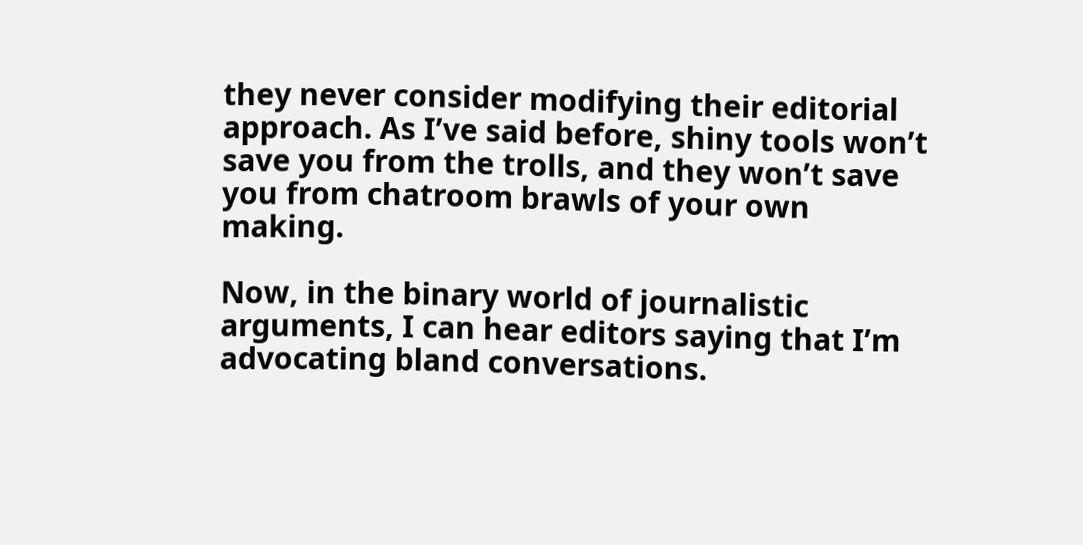they never consider modifying their editorial approach. As I’ve said before, shiny tools won’t save you from the trolls, and they won’t save you from chatroom brawls of your own making.

Now, in the binary world of journalistic arguments, I can hear editors saying that I’m advocating bland conversations.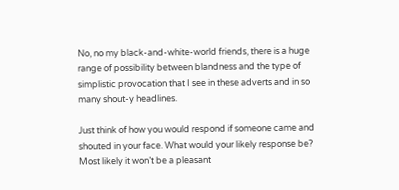No, no my black-and-white-world friends, there is a huge range of possibility between blandness and the type of simplistic provocation that I see in these adverts and in so many shout-y headlines.

Just think of how you would respond if someone came and shouted in your face. What would your likely response be? Most likely it won’t be a pleasant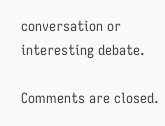conversation or interesting debate.

Comments are closed.